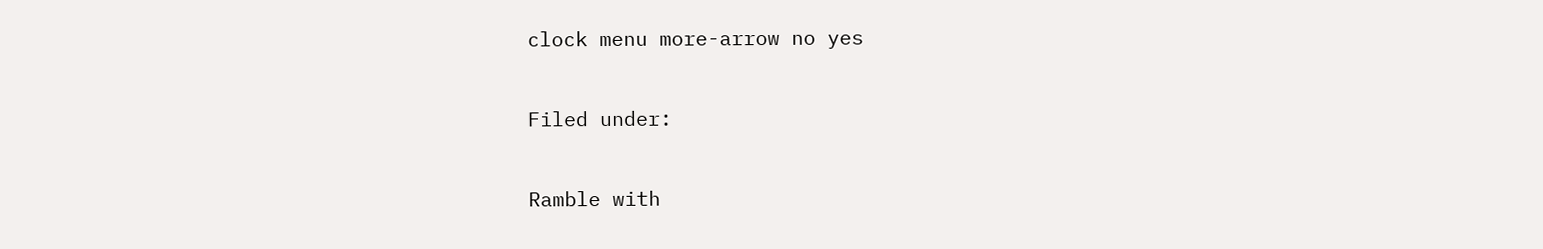clock menu more-arrow no yes

Filed under:

Ramble with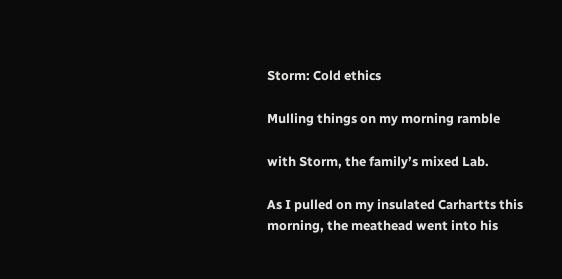Storm: Cold ethics

Mulling things on my morning ramble

with Storm, the family’s mixed Lab.

As I pulled on my insulated Carhartts this morning, the meathead went into his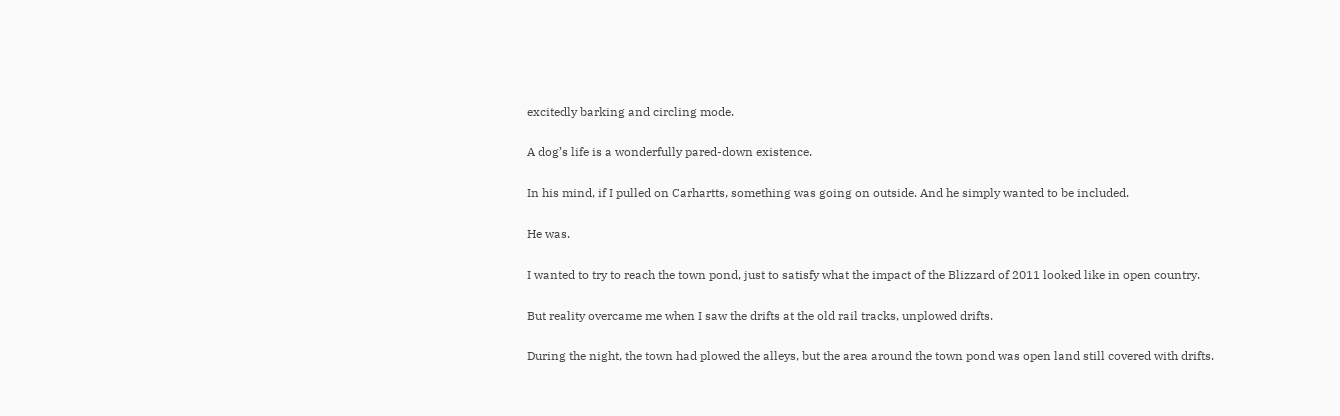excitedly barking and circling mode.

A dog’s life is a wonderfully pared-down existence.

In his mind, if I pulled on Carhartts, something was going on outside. And he simply wanted to be included.

He was.

I wanted to try to reach the town pond, just to satisfy what the impact of the Blizzard of 2011 looked like in open country.

But reality overcame me when I saw the drifts at the old rail tracks, unplowed drifts.

During the night, the town had plowed the alleys, but the area around the town pond was open land still covered with drifts.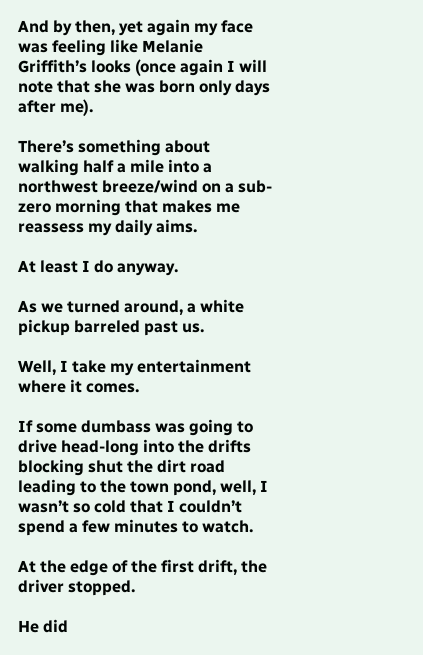And by then, yet again my face was feeling like Melanie Griffith’s looks (once again I will note that she was born only days after me).

There’s something about walking half a mile into a northwest breeze/wind on a sub-zero morning that makes me reassess my daily aims.

At least I do anyway.

As we turned around, a white pickup barreled past us.

Well, I take my entertainment where it comes.

If some dumbass was going to drive head-long into the drifts blocking shut the dirt road leading to the town pond, well, I wasn’t so cold that I couldn’t spend a few minutes to watch.

At the edge of the first drift, the driver stopped.

He did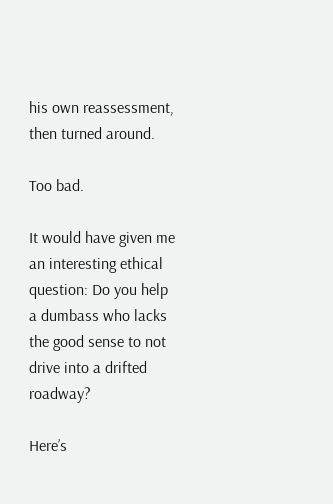his own reassessment, then turned around.

Too bad.

It would have given me an interesting ethical question: Do you help a dumbass who lacks the good sense to not drive into a drifted roadway?

Here’s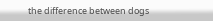the difference between dogs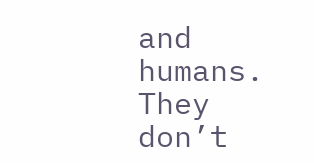and humans. They don’t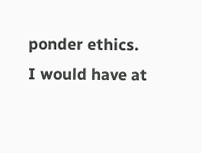ponder ethics. I would have at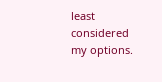least considered my options.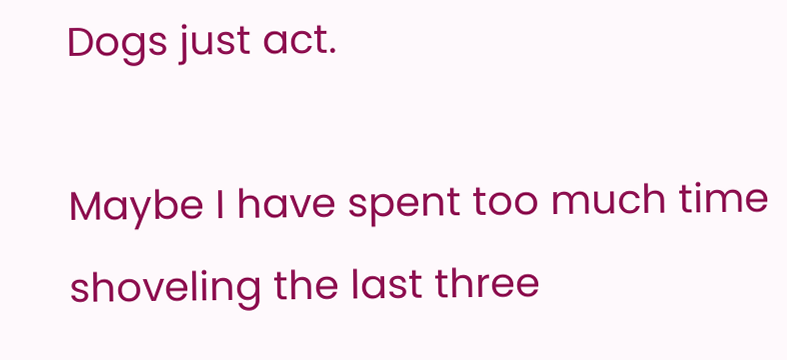Dogs just act.

Maybe I have spent too much time shoveling the last three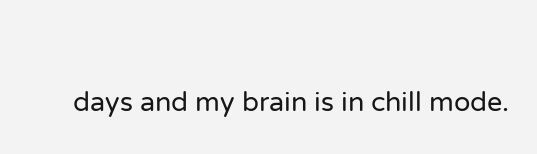days and my brain is in chill mode.